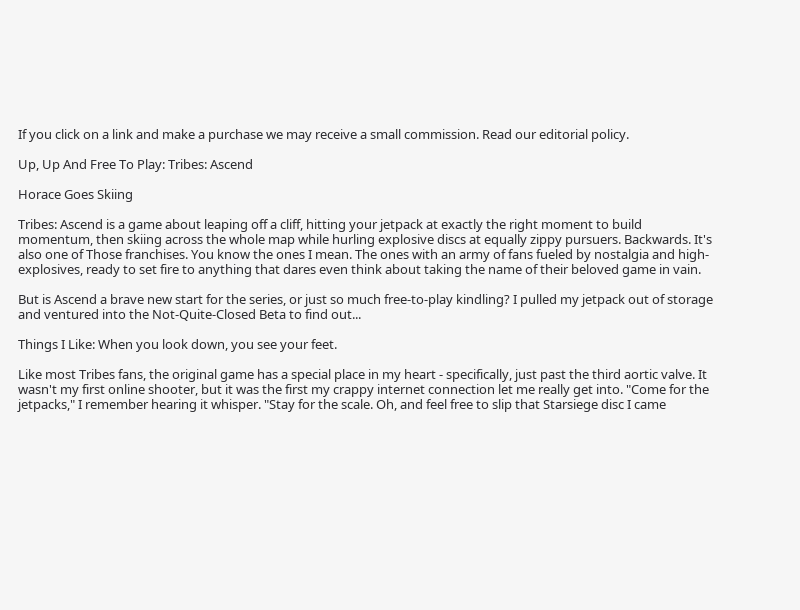If you click on a link and make a purchase we may receive a small commission. Read our editorial policy.

Up, Up And Free To Play: Tribes: Ascend

Horace Goes Skiing

Tribes: Ascend is a game about leaping off a cliff, hitting your jetpack at exactly the right moment to build momentum, then skiing across the whole map while hurling explosive discs at equally zippy pursuers. Backwards. It's also one of Those franchises. You know the ones I mean. The ones with an army of fans fueled by nostalgia and high-explosives, ready to set fire to anything that dares even think about taking the name of their beloved game in vain.

But is Ascend a brave new start for the series, or just so much free-to-play kindling? I pulled my jetpack out of storage and ventured into the Not-Quite-Closed Beta to find out...

Things I Like: When you look down, you see your feet.

Like most Tribes fans, the original game has a special place in my heart - specifically, just past the third aortic valve. It wasn't my first online shooter, but it was the first my crappy internet connection let me really get into. "Come for the jetpacks," I remember hearing it whisper. "Stay for the scale. Oh, and feel free to slip that Starsiege disc I came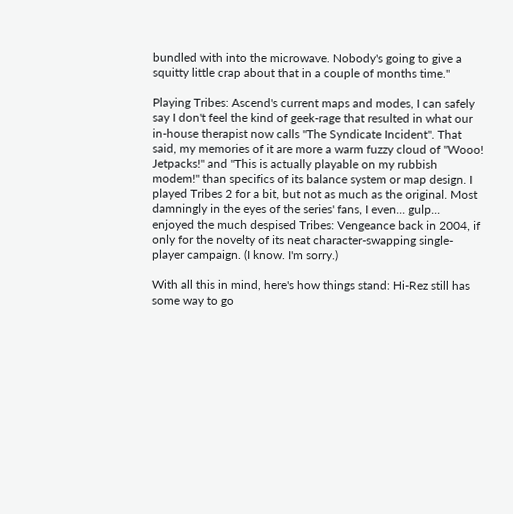bundled with into the microwave. Nobody's going to give a squitty little crap about that in a couple of months time."

Playing Tribes: Ascend's current maps and modes, I can safely say I don't feel the kind of geek-rage that resulted in what our in-house therapist now calls "The Syndicate Incident". That said, my memories of it are more a warm fuzzy cloud of "Wooo! Jetpacks!" and "This is actually playable on my rubbish modem!" than specifics of its balance system or map design. I played Tribes 2 for a bit, but not as much as the original. Most damningly in the eyes of the series' fans, I even... gulp... enjoyed the much despised Tribes: Vengeance back in 2004, if only for the novelty of its neat character-swapping single-player campaign. (I know. I'm sorry.)

With all this in mind, here's how things stand: Hi-Rez still has some way to go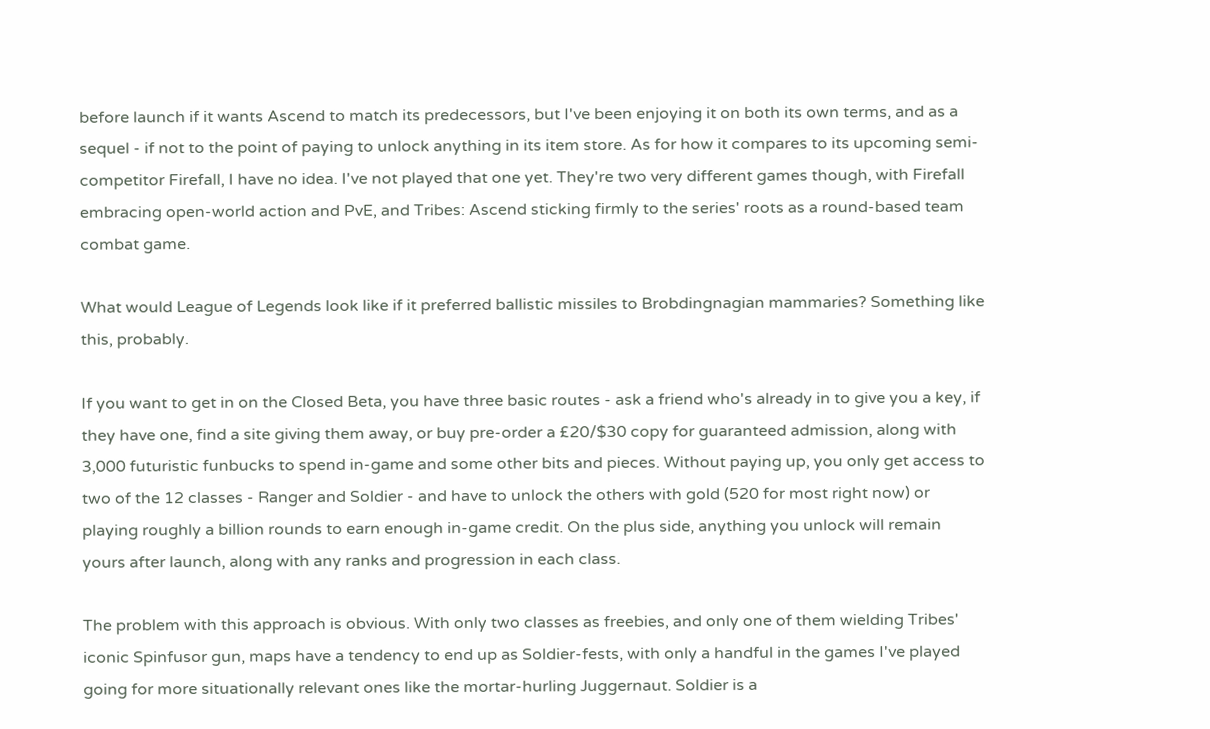before launch if it wants Ascend to match its predecessors, but I've been enjoying it on both its own terms, and as a sequel - if not to the point of paying to unlock anything in its item store. As for how it compares to its upcoming semi-competitor Firefall, I have no idea. I've not played that one yet. They're two very different games though, with Firefall embracing open-world action and PvE, and Tribes: Ascend sticking firmly to the series' roots as a round-based team combat game.

What would League of Legends look like if it preferred ballistic missiles to Brobdingnagian mammaries? Something like this, probably.

If you want to get in on the Closed Beta, you have three basic routes - ask a friend who's already in to give you a key, if they have one, find a site giving them away, or buy pre-order a £20/$30 copy for guaranteed admission, along with 3,000 futuristic funbucks to spend in-game and some other bits and pieces. Without paying up, you only get access to two of the 12 classes - Ranger and Soldier - and have to unlock the others with gold (520 for most right now) or playing roughly a billion rounds to earn enough in-game credit. On the plus side, anything you unlock will remain yours after launch, along with any ranks and progression in each class.

The problem with this approach is obvious. With only two classes as freebies, and only one of them wielding Tribes' iconic Spinfusor gun, maps have a tendency to end up as Soldier-fests, with only a handful in the games I've played going for more situationally relevant ones like the mortar-hurling Juggernaut. Soldier is a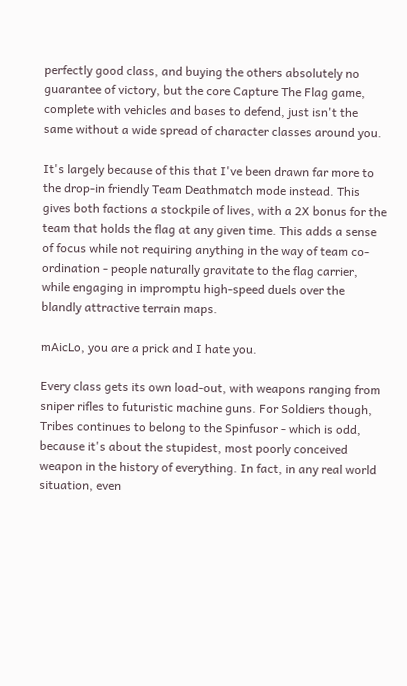perfectly good class, and buying the others absolutely no guarantee of victory, but the core Capture The Flag game, complete with vehicles and bases to defend, just isn't the same without a wide spread of character classes around you.

It's largely because of this that I've been drawn far more to the drop-in friendly Team Deathmatch mode instead. This gives both factions a stockpile of lives, with a 2X bonus for the team that holds the flag at any given time. This adds a sense of focus while not requiring anything in the way of team co-ordination - people naturally gravitate to the flag carrier, while engaging in impromptu high-speed duels over the blandly attractive terrain maps.

mAicLo, you are a prick and I hate you.

Every class gets its own load-out, with weapons ranging from sniper rifles to futuristic machine guns. For Soldiers though, Tribes continues to belong to the Spinfusor - which is odd, because it's about the stupidest, most poorly conceived weapon in the history of everything. In fact, in any real world situation, even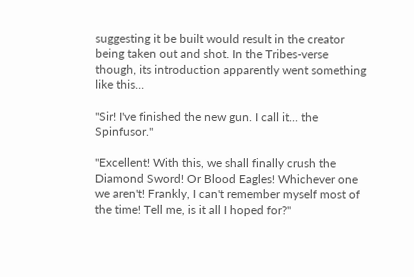suggesting it be built would result in the creator being taken out and shot. In the Tribes-verse though, its introduction apparently went something like this...

"Sir! I've finished the new gun. I call it... the Spinfusor."

"Excellent! With this, we shall finally crush the Diamond Sword! Or Blood Eagles! Whichever one we aren't! Frankly, I can't remember myself most of the time! Tell me, is it all I hoped for?"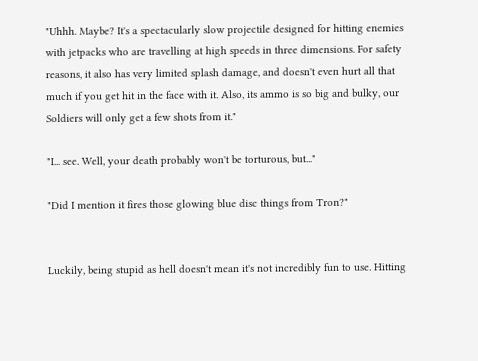"Uhhh. Maybe? It's a spectacularly slow projectile designed for hitting enemies with jetpacks who are travelling at high speeds in three dimensions. For safety reasons, it also has very limited splash damage, and doesn't even hurt all that much if you get hit in the face with it. Also, its ammo is so big and bulky, our Soldiers will only get a few shots from it."

"I... see. Well, your death probably won't be torturous, but..."

"Did I mention it fires those glowing blue disc things from Tron?"


Luckily, being stupid as hell doesn't mean it's not incredibly fun to use. Hitting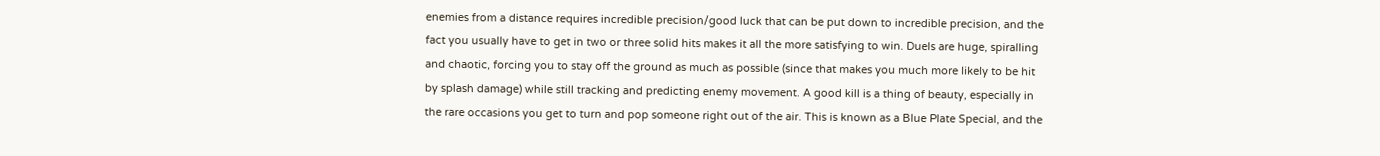enemies from a distance requires incredible precision/good luck that can be put down to incredible precision, and the fact you usually have to get in two or three solid hits makes it all the more satisfying to win. Duels are huge, spiralling and chaotic, forcing you to stay off the ground as much as possible (since that makes you much more likely to be hit by splash damage) while still tracking and predicting enemy movement. A good kill is a thing of beauty, especially in the rare occasions you get to turn and pop someone right out of the air. This is known as a Blue Plate Special, and the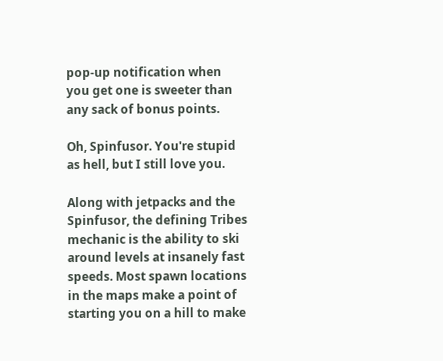pop-up notification when you get one is sweeter than any sack of bonus points.

Oh, Spinfusor. You're stupid as hell, but I still love you.

Along with jetpacks and the Spinfusor, the defining Tribes mechanic is the ability to ski around levels at insanely fast speeds. Most spawn locations in the maps make a point of starting you on a hill to make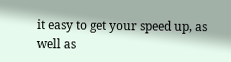it easy to get your speed up, as well as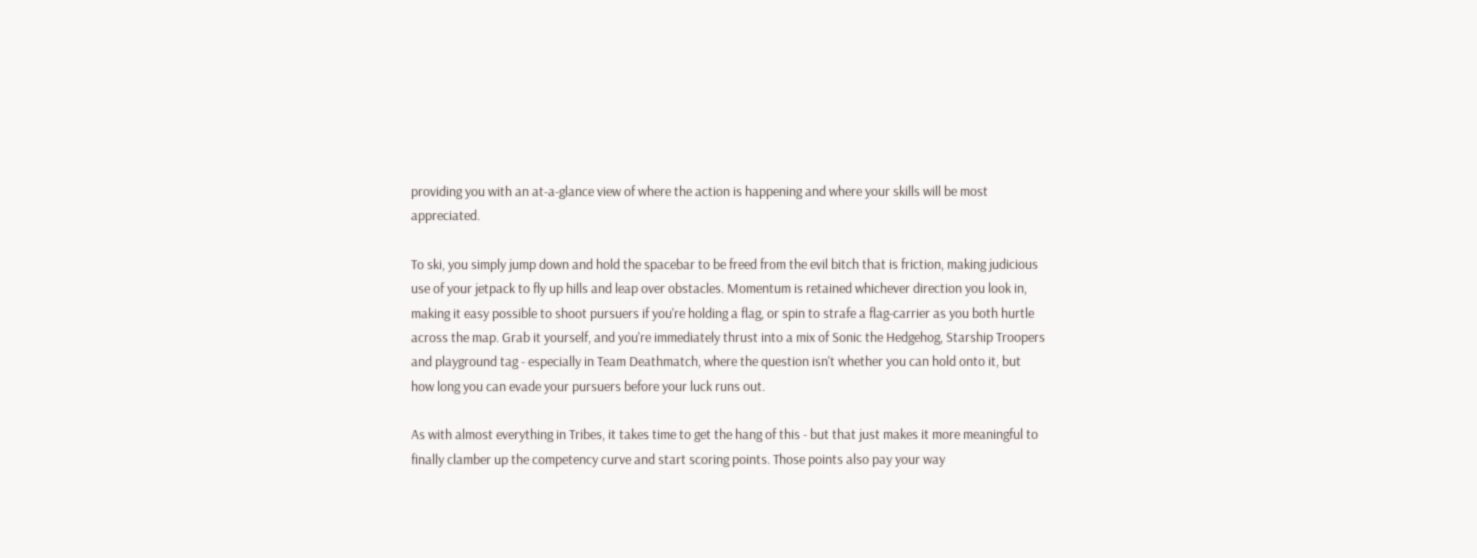providing you with an at-a-glance view of where the action is happening and where your skills will be most appreciated.

To ski, you simply jump down and hold the spacebar to be freed from the evil bitch that is friction, making judicious use of your jetpack to fly up hills and leap over obstacles. Momentum is retained whichever direction you look in, making it easy possible to shoot pursuers if you're holding a flag, or spin to strafe a flag-carrier as you both hurtle across the map. Grab it yourself, and you're immediately thrust into a mix of Sonic the Hedgehog, Starship Troopers and playground tag - especially in Team Deathmatch, where the question isn't whether you can hold onto it, but how long you can evade your pursuers before your luck runs out.

As with almost everything in Tribes, it takes time to get the hang of this - but that just makes it more meaningful to finally clamber up the competency curve and start scoring points. Those points also pay your way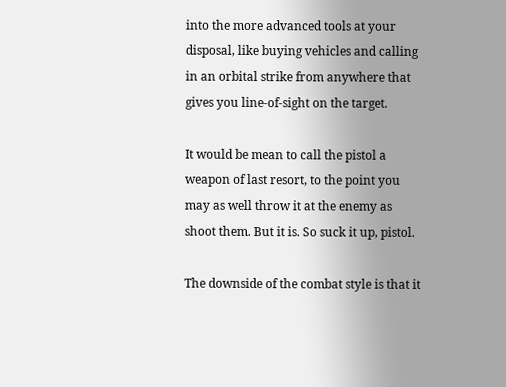into the more advanced tools at your disposal, like buying vehicles and calling in an orbital strike from anywhere that gives you line-of-sight on the target.

It would be mean to call the pistol a weapon of last resort, to the point you may as well throw it at the enemy as shoot them. But it is. So suck it up, pistol.

The downside of the combat style is that it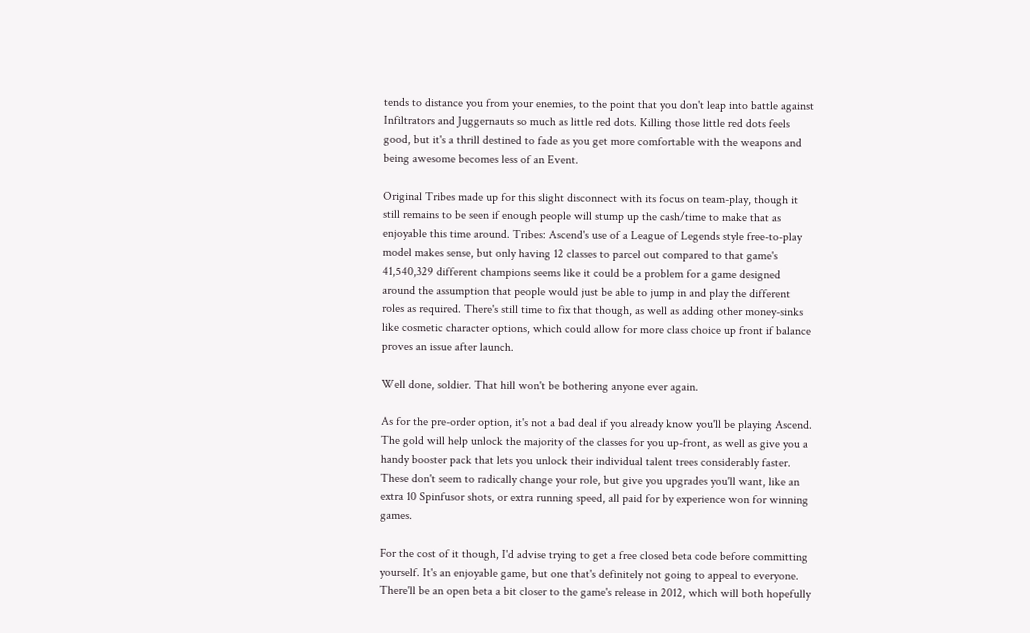tends to distance you from your enemies, to the point that you don't leap into battle against Infiltrators and Juggernauts so much as little red dots. Killing those little red dots feels good, but it's a thrill destined to fade as you get more comfortable with the weapons and being awesome becomes less of an Event.

Original Tribes made up for this slight disconnect with its focus on team-play, though it still remains to be seen if enough people will stump up the cash/time to make that as enjoyable this time around. Tribes: Ascend's use of a League of Legends style free-to-play model makes sense, but only having 12 classes to parcel out compared to that game's 41,540,329 different champions seems like it could be a problem for a game designed around the assumption that people would just be able to jump in and play the different roles as required. There's still time to fix that though, as well as adding other money-sinks like cosmetic character options, which could allow for more class choice up front if balance proves an issue after launch.

Well done, soldier. That hill won't be bothering anyone ever again.

As for the pre-order option, it's not a bad deal if you already know you'll be playing Ascend. The gold will help unlock the majority of the classes for you up-front, as well as give you a handy booster pack that lets you unlock their individual talent trees considerably faster. These don't seem to radically change your role, but give you upgrades you'll want, like an extra 10 Spinfusor shots, or extra running speed, all paid for by experience won for winning games.

For the cost of it though, I'd advise trying to get a free closed beta code before committing yourself. It's an enjoyable game, but one that's definitely not going to appeal to everyone. There'll be an open beta a bit closer to the game's release in 2012, which will both hopefully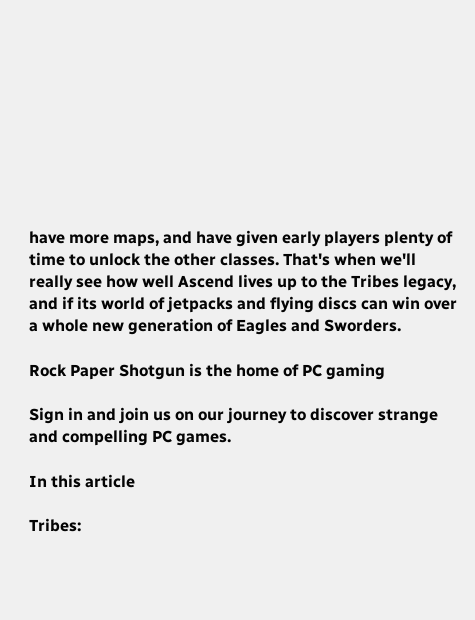have more maps, and have given early players plenty of time to unlock the other classes. That's when we'll really see how well Ascend lives up to the Tribes legacy, and if its world of jetpacks and flying discs can win over a whole new generation of Eagles and Sworders.

Rock Paper Shotgun is the home of PC gaming

Sign in and join us on our journey to discover strange and compelling PC games.

In this article

Tribes: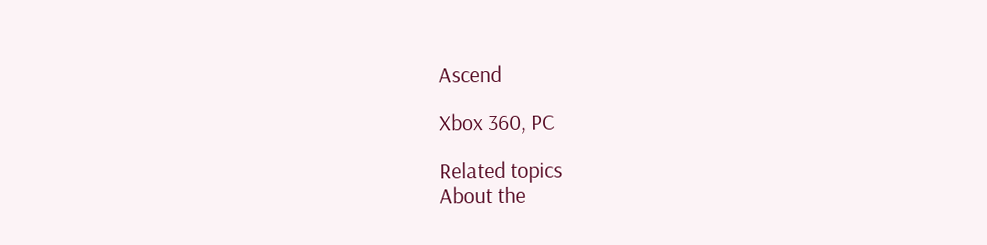Ascend

Xbox 360, PC

Related topics
About the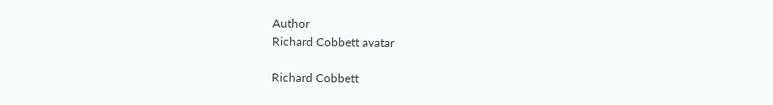Author
Richard Cobbett avatar

Richard Cobbett